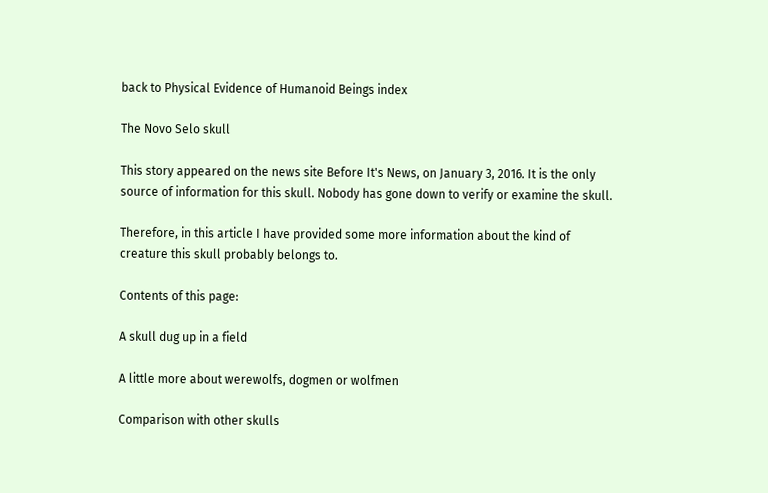back to Physical Evidence of Humanoid Beings index

The Novo Selo skull

This story appeared on the news site Before It's News, on January 3, 2016. It is the only source of information for this skull. Nobody has gone down to verify or examine the skull.

Therefore, in this article I have provided some more information about the kind of creature this skull probably belongs to.

Contents of this page:

A skull dug up in a field

A little more about werewolfs, dogmen or wolfmen

Comparison with other skulls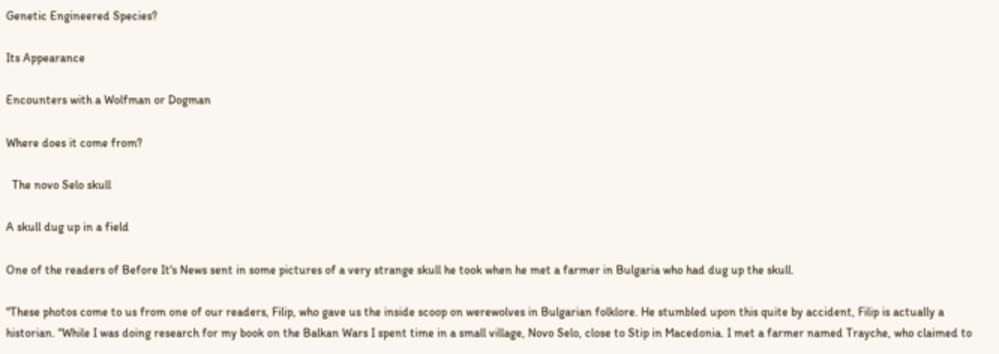Genetic Engineered Species?

Its Appearance

Encounters with a Wolfman or Dogman

Where does it come from?

  The novo Selo skull

A skull dug up in a field

One of the readers of Before It's News sent in some pictures of a very strange skull he took when he met a farmer in Bulgaria who had dug up the skull.

"These photos come to us from one of our readers, Filip, who gave us the inside scoop on werewolves in Bulgarian folklore. He stumbled upon this quite by accident, Filip is actually a historian. “While I was doing research for my book on the Balkan Wars I spent time in a small village, Novo Selo, close to Stip in Macedonia. I met a farmer named Trayche, who claimed to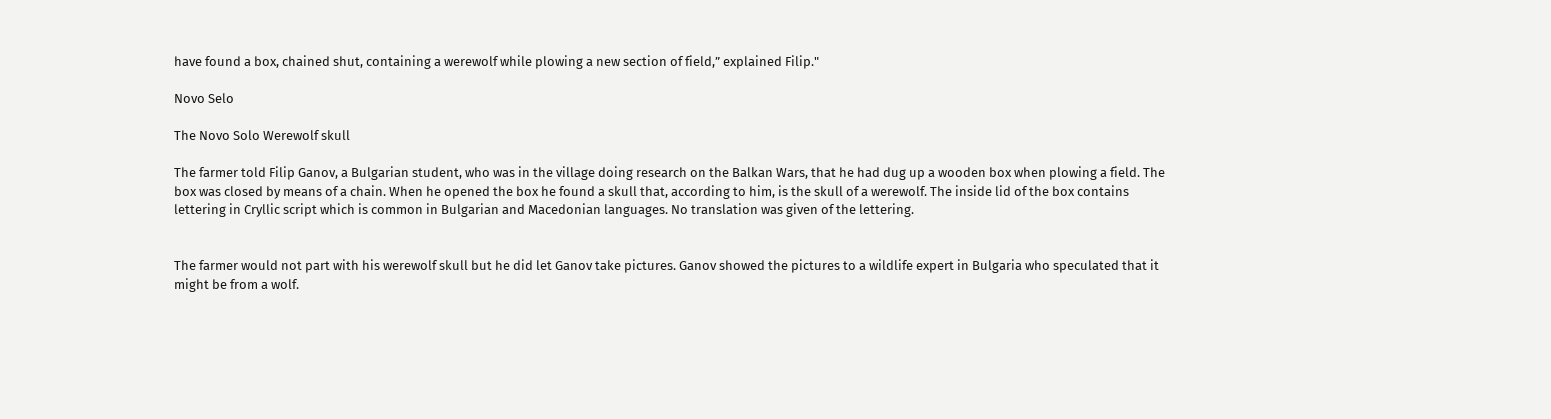have found a box, chained shut, containing a werewolf while plowing a new section of field,” explained Filip."

Novo Selo

The Novo Solo Werewolf skull

The farmer told Filip Ganov, a Bulgarian student, who was in the village doing research on the Balkan Wars, that he had dug up a wooden box when plowing a field. The box was closed by means of a chain. When he opened the box he found a skull that, according to him, is the skull of a werewolf. The inside lid of the box contains lettering in Cryllic script which is common in Bulgarian and Macedonian languages. No translation was given of the lettering.


The farmer would not part with his werewolf skull but he did let Ganov take pictures. Ganov showed the pictures to a wildlife expert in Bulgaria who speculated that it might be from a wolf.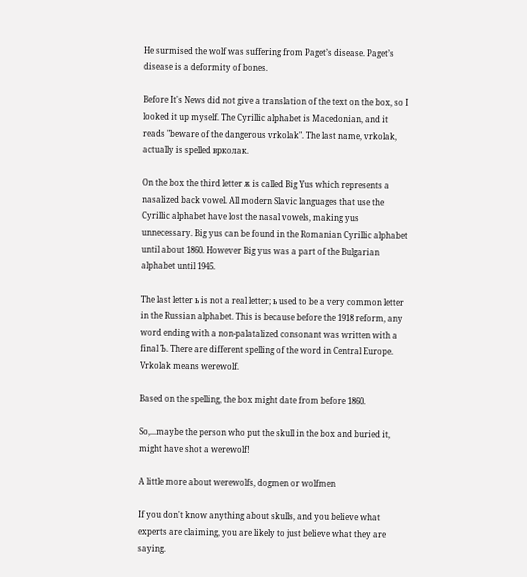He surmised the wolf was suffering from Paget’s disease. Paget’s disease is a deformity of bones.

Before It's News did not give a translation of the text on the box, so I looked it up myself. The Cyrillic alphabet is Macedonian, and it reads "beware of the dangerous vrkolak". The last name, vrkolak, actually is spelled врколак.

On the box the third letter ѫ is called Big Yus which represents a nasalized back vowel. All modern Slavic languages that use the Cyrillic alphabet have lost the nasal vowels, making yus unnecessary. Big yus can be found in the Romanian Cyrillic alphabet until about 1860. However Big yus was a part of the Bulgarian alphabet until 1945.

The last letter ь is not a real letter; ь used to be a very common letter in the Russian alphabet. This is because before the 1918 reform, any word ending with a non-palatalized consonant was written with a final Ъ. There are different spelling of the word in Central Europe. Vrkolak means werewolf.

Based on the spelling, the box might date from before 1860.

So,...maybe the person who put the skull in the box and buried it, might have shot a werewolf!

A little more about werewolfs, dogmen or wolfmen

If you don't know anything about skulls, and you believe what experts are claiming, you are likely to just believe what they are saying.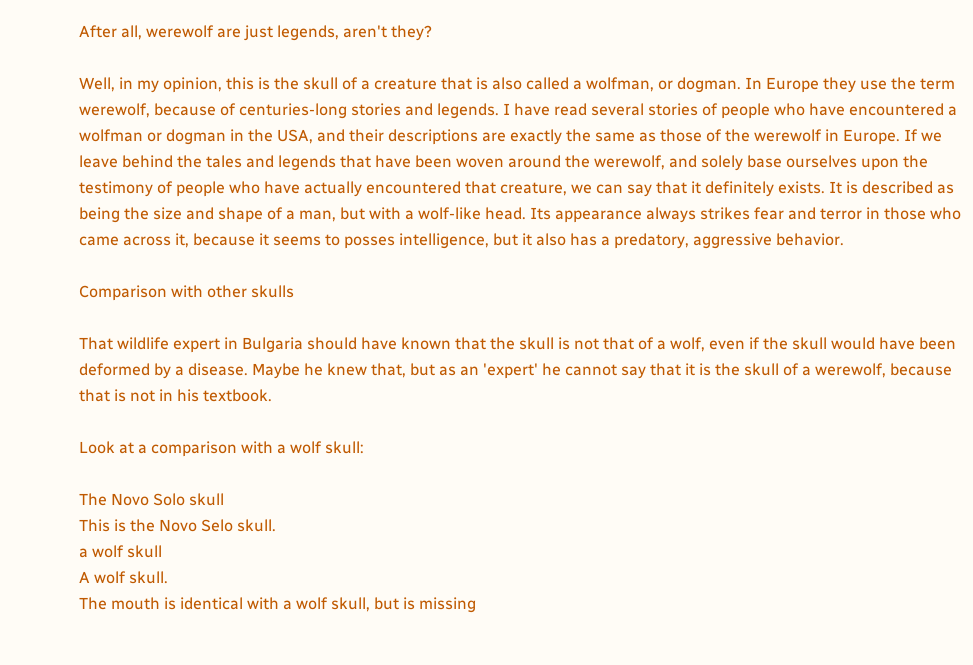After all, werewolf are just legends, aren't they?

Well, in my opinion, this is the skull of a creature that is also called a wolfman, or dogman. In Europe they use the term werewolf, because of centuries-long stories and legends. I have read several stories of people who have encountered a wolfman or dogman in the USA, and their descriptions are exactly the same as those of the werewolf in Europe. If we leave behind the tales and legends that have been woven around the werewolf, and solely base ourselves upon the testimony of people who have actually encountered that creature, we can say that it definitely exists. It is described as being the size and shape of a man, but with a wolf-like head. Its appearance always strikes fear and terror in those who came across it, because it seems to posses intelligence, but it also has a predatory, aggressive behavior.

Comparison with other skulls

That wildlife expert in Bulgaria should have known that the skull is not that of a wolf, even if the skull would have been deformed by a disease. Maybe he knew that, but as an 'expert' he cannot say that it is the skull of a werewolf, because that is not in his textbook.

Look at a comparison with a wolf skull:

The Novo Solo skull
This is the Novo Selo skull.
a wolf skull
A wolf skull.
The mouth is identical with a wolf skull, but is missing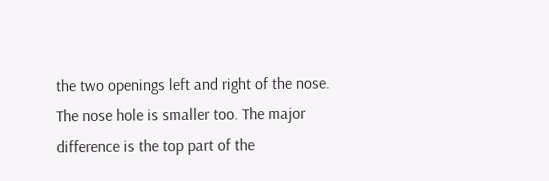the two openings left and right of the nose. The nose hole is smaller too. The major difference is the top part of the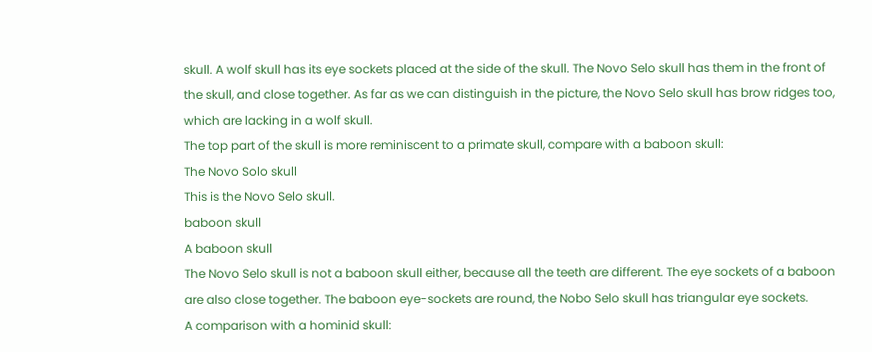skull. A wolf skull has its eye sockets placed at the side of the skull. The Novo Selo skull has them in the front of the skull, and close together. As far as we can distinguish in the picture, the Novo Selo skull has brow ridges too, which are lacking in a wolf skull.
The top part of the skull is more reminiscent to a primate skull, compare with a baboon skull:
The Novo Solo skull
This is the Novo Selo skull.
baboon skull
A baboon skull
The Novo Selo skull is not a baboon skull either, because all the teeth are different. The eye sockets of a baboon are also close together. The baboon eye-sockets are round, the Nobo Selo skull has triangular eye sockets.
A comparison with a hominid skull: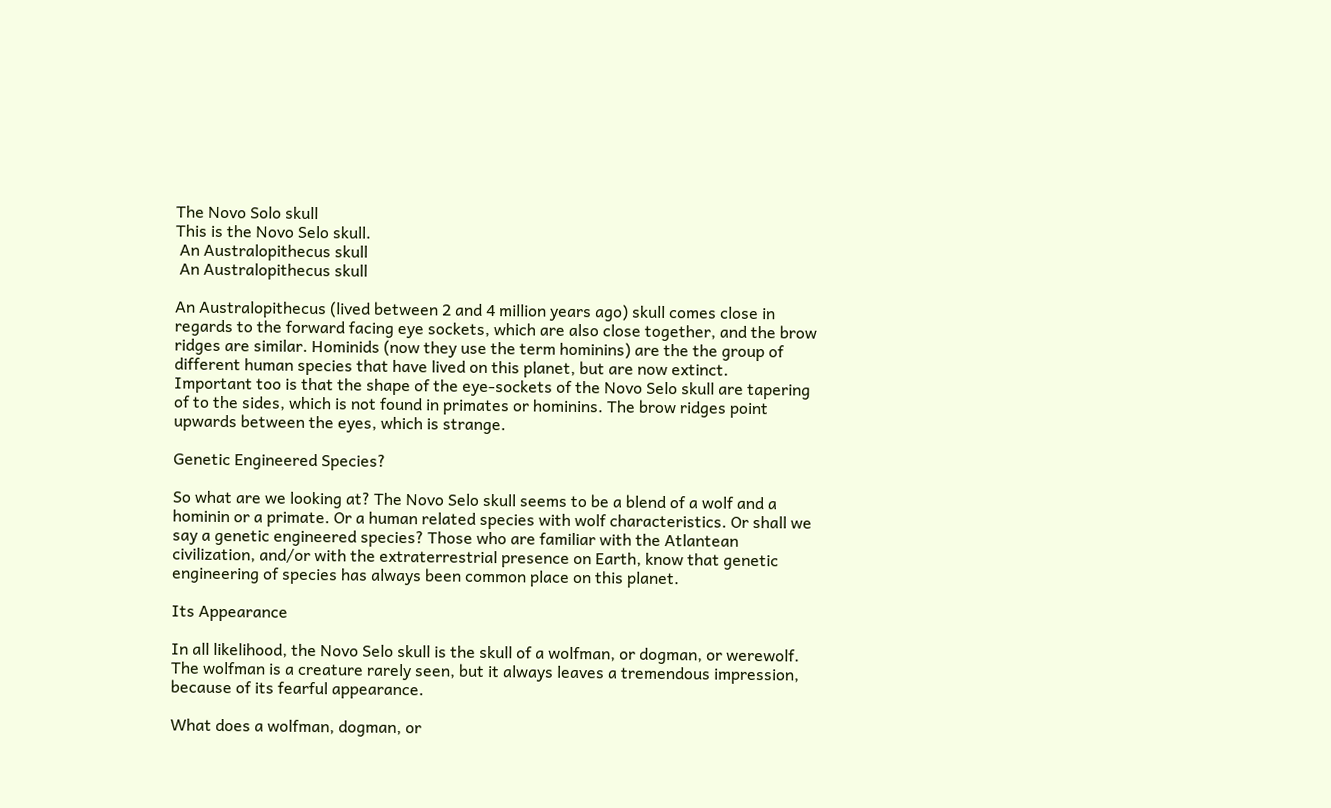The Novo Solo skull
This is the Novo Selo skull.
 An Australopithecus skull
 An Australopithecus skull

An Australopithecus (lived between 2 and 4 million years ago) skull comes close in regards to the forward facing eye sockets, which are also close together, and the brow ridges are similar. Hominids (now they use the term hominins) are the the group of different human species that have lived on this planet, but are now extinct.
Important too is that the shape of the eye-sockets of the Novo Selo skull are tapering of to the sides, which is not found in primates or hominins. The brow ridges point upwards between the eyes, which is strange.

Genetic Engineered Species?

So what are we looking at? The Novo Selo skull seems to be a blend of a wolf and a hominin or a primate. Or a human related species with wolf characteristics. Or shall we say a genetic engineered species? Those who are familiar with the Atlantean civilization, and/or with the extraterrestrial presence on Earth, know that genetic engineering of species has always been common place on this planet.

Its Appearance

In all likelihood, the Novo Selo skull is the skull of a wolfman, or dogman, or werewolf. The wolfman is a creature rarely seen, but it always leaves a tremendous impression, because of its fearful appearance.

What does a wolfman, dogman, or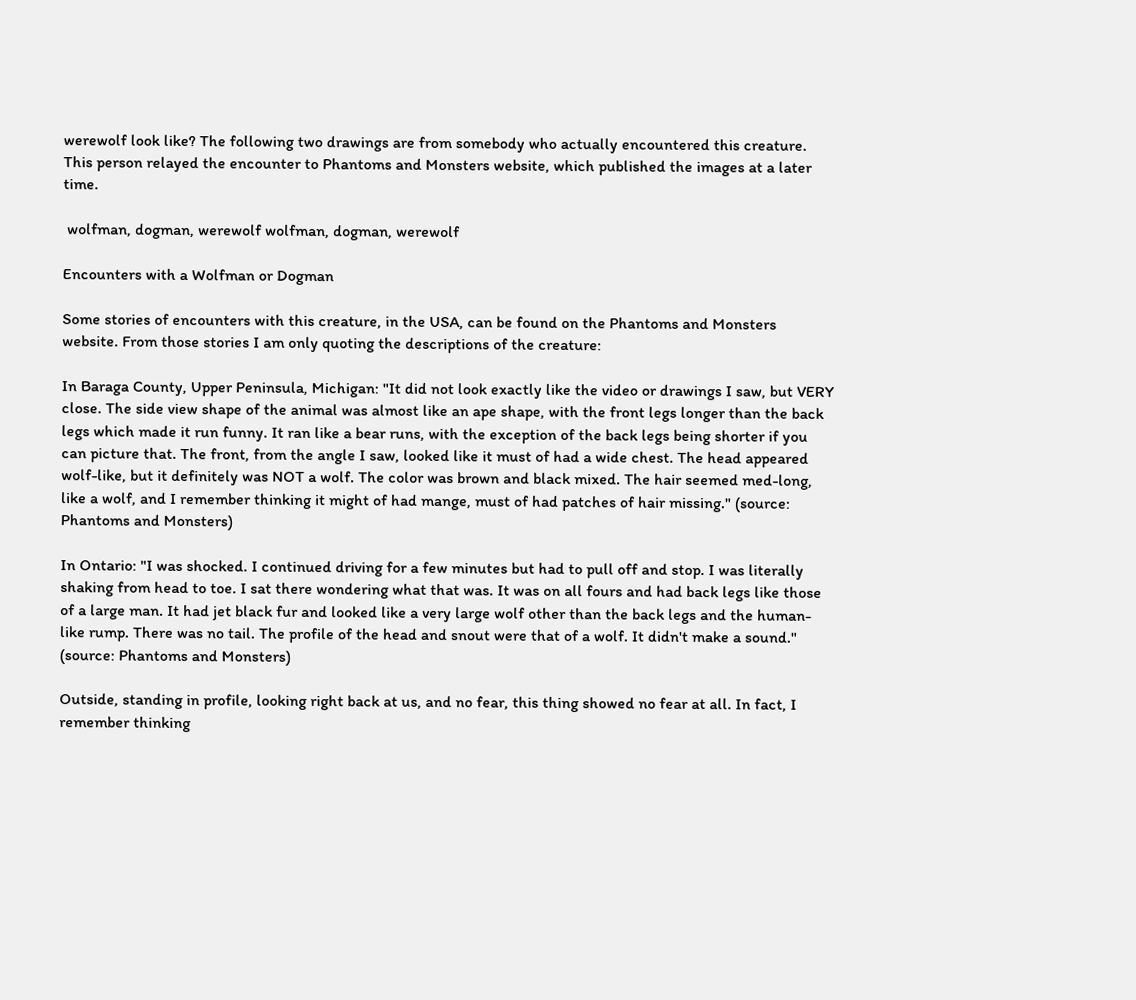werewolf look like? The following two drawings are from somebody who actually encountered this creature. This person relayed the encounter to Phantoms and Monsters website, which published the images at a later time.

 wolfman, dogman, werewolf wolfman, dogman, werewolf

Encounters with a Wolfman or Dogman

Some stories of encounters with this creature, in the USA, can be found on the Phantoms and Monsters website. From those stories I am only quoting the descriptions of the creature:

In Baraga County, Upper Peninsula, Michigan: "It did not look exactly like the video or drawings I saw, but VERY close. The side view shape of the animal was almost like an ape shape, with the front legs longer than the back legs which made it run funny. It ran like a bear runs, with the exception of the back legs being shorter if you can picture that. The front, from the angle I saw, looked like it must of had a wide chest. The head appeared wolf-like, but it definitely was NOT a wolf. The color was brown and black mixed. The hair seemed med-long, like a wolf, and I remember thinking it might of had mange, must of had patches of hair missing." (source: Phantoms and Monsters)

In Ontario: "I was shocked. I continued driving for a few minutes but had to pull off and stop. I was literally shaking from head to toe. I sat there wondering what that was. It was on all fours and had back legs like those of a large man. It had jet black fur and looked like a very large wolf other than the back legs and the human-like rump. There was no tail. The profile of the head and snout were that of a wolf. It didn't make a sound." (source: Phantoms and Monsters)

Outside, standing in profile, looking right back at us, and no fear, this thing showed no fear at all. In fact, I remember thinking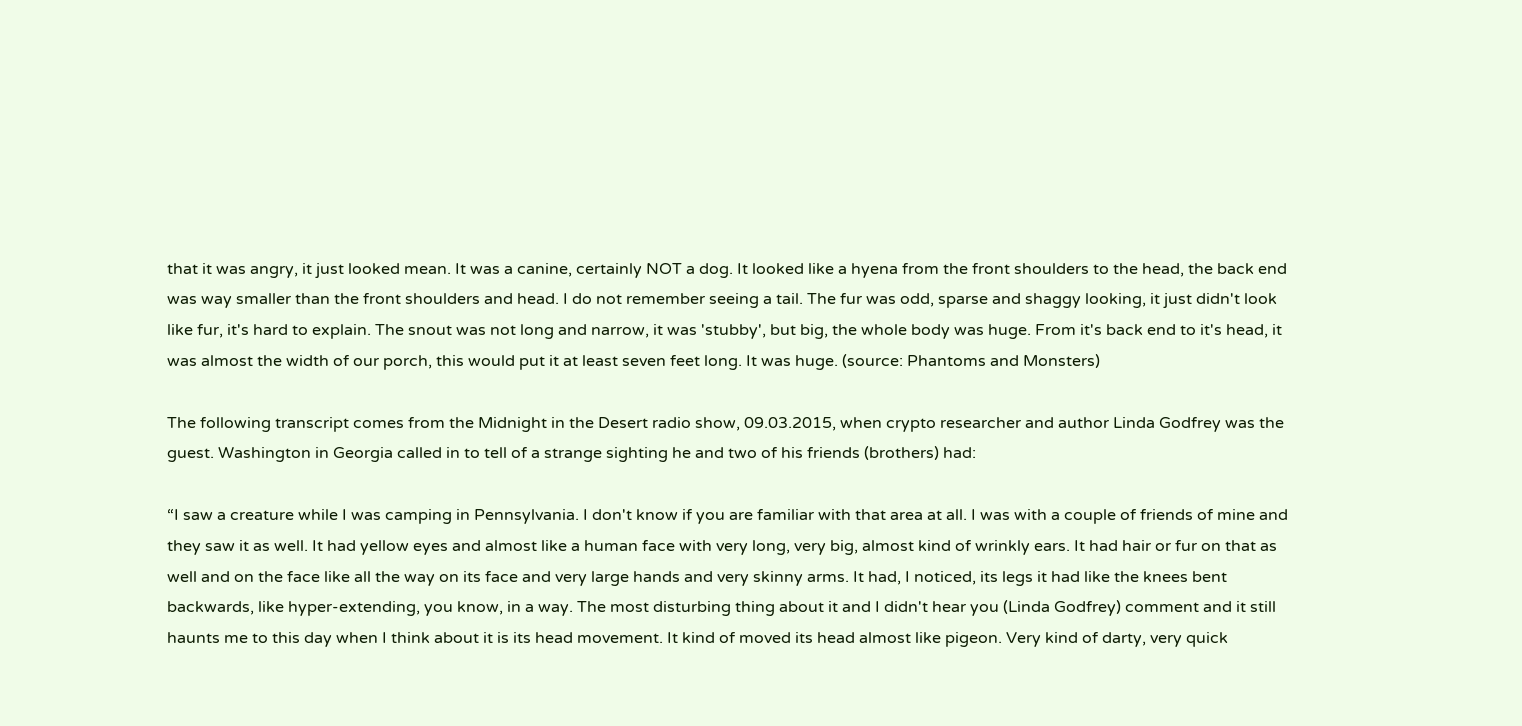that it was angry, it just looked mean. It was a canine, certainly NOT a dog. It looked like a hyena from the front shoulders to the head, the back end was way smaller than the front shoulders and head. I do not remember seeing a tail. The fur was odd, sparse and shaggy looking, it just didn't look like fur, it's hard to explain. The snout was not long and narrow, it was 'stubby', but big, the whole body was huge. From it's back end to it's head, it was almost the width of our porch, this would put it at least seven feet long. It was huge. (source: Phantoms and Monsters)

The following transcript comes from the Midnight in the Desert radio show, 09.03.2015, when crypto researcher and author Linda Godfrey was the guest. Washington in Georgia called in to tell of a strange sighting he and two of his friends (brothers) had:

“I saw a creature while I was camping in Pennsylvania. I don't know if you are familiar with that area at all. I was with a couple of friends of mine and they saw it as well. It had yellow eyes and almost like a human face with very long, very big, almost kind of wrinkly ears. It had hair or fur on that as well and on the face like all the way on its face and very large hands and very skinny arms. It had, I noticed, its legs it had like the knees bent backwards, like hyper-extending, you know, in a way. The most disturbing thing about it and I didn't hear you (Linda Godfrey) comment and it still haunts me to this day when I think about it is its head movement. It kind of moved its head almost like pigeon. Very kind of darty, very quick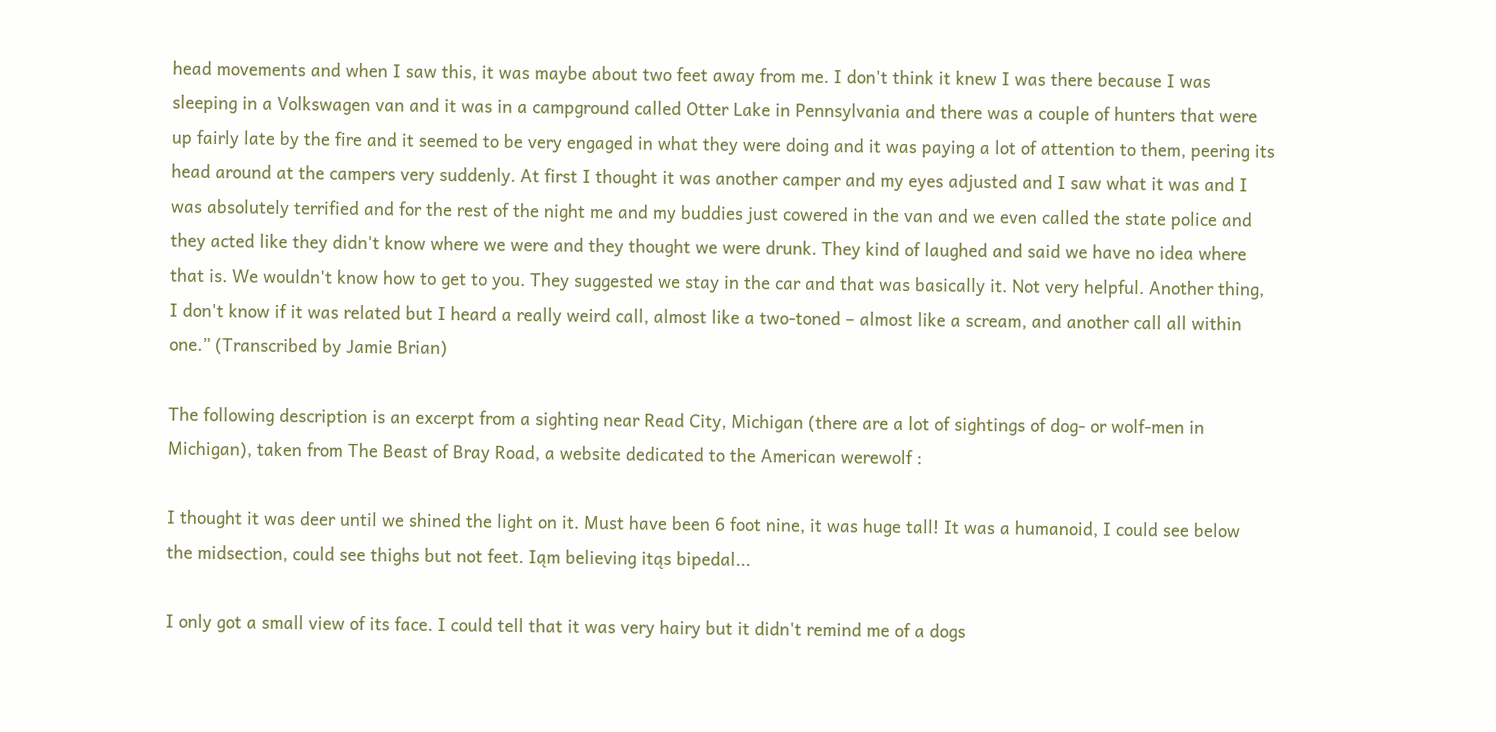head movements and when I saw this, it was maybe about two feet away from me. I don't think it knew I was there because I was sleeping in a Volkswagen van and it was in a campground called Otter Lake in Pennsylvania and there was a couple of hunters that were up fairly late by the fire and it seemed to be very engaged in what they were doing and it was paying a lot of attention to them, peering its head around at the campers very suddenly. At first I thought it was another camper and my eyes adjusted and I saw what it was and I was absolutely terrified and for the rest of the night me and my buddies just cowered in the van and we even called the state police and they acted like they didn't know where we were and they thought we were drunk. They kind of laughed and said we have no idea where that is. We wouldn't know how to get to you. They suggested we stay in the car and that was basically it. Not very helpful. Another thing, I don't know if it was related but I heard a really weird call, almost like a two-toned – almost like a scream, and another call all within one.” (Transcribed by Jamie Brian)

The following description is an excerpt from a sighting near Read City, Michigan (there are a lot of sightings of dog- or wolf-men in Michigan), taken from The Beast of Bray Road, a website dedicated to the American werewolf :

I thought it was deer until we shined the light on it. Must have been 6 foot nine, it was huge tall! It was a humanoid, I could see below the midsection, could see thighs but not feet. Iąm believing itąs bipedal...

I only got a small view of its face. I could tell that it was very hairy but it didn't remind me of a dogs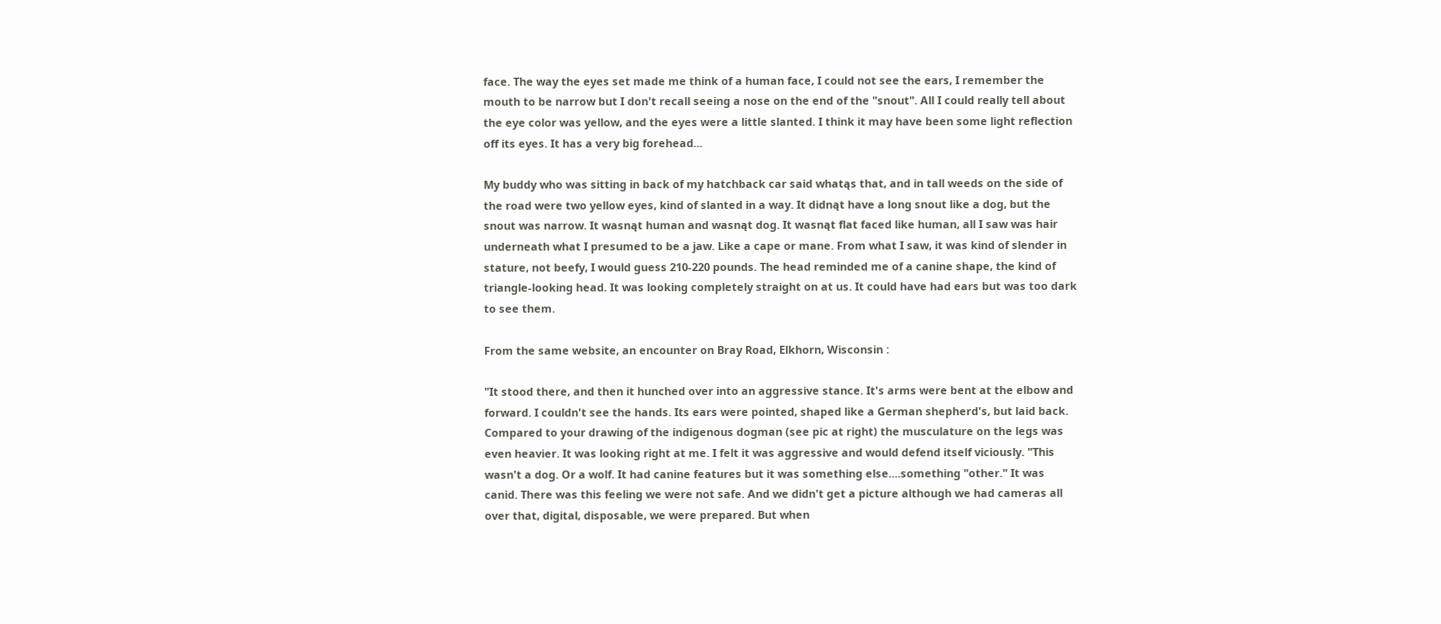face. The way the eyes set made me think of a human face, I could not see the ears, I remember the mouth to be narrow but I don't recall seeing a nose on the end of the "snout". All I could really tell about the eye color was yellow, and the eyes were a little slanted. I think it may have been some light reflection off its eyes. It has a very big forehead...

My buddy who was sitting in back of my hatchback car said whatąs that, and in tall weeds on the side of the road were two yellow eyes, kind of slanted in a way. It didnąt have a long snout like a dog, but the snout was narrow. It wasnąt human and wasnąt dog. It wasnąt flat faced like human, all I saw was hair underneath what I presumed to be a jaw. Like a cape or mane. From what I saw, it was kind of slender in stature, not beefy, I would guess 210-220 pounds. The head reminded me of a canine shape, the kind of triangle-looking head. It was looking completely straight on at us. It could have had ears but was too dark to see them.

From the same website, an encounter on Bray Road, Elkhorn, Wisconsin :

"It stood there, and then it hunched over into an aggressive stance. It's arms were bent at the elbow and forward. I couldn't see the hands. Its ears were pointed, shaped like a German shepherd's, but laid back. Compared to your drawing of the indigenous dogman (see pic at right) the musculature on the legs was even heavier. It was looking right at me. I felt it was aggressive and would defend itself viciously. "This wasn't a dog. Or a wolf. It had canine features but it was something else....something "other." It was canid. There was this feeling we were not safe. And we didn't get a picture although we had cameras all over that, digital, disposable, we were prepared. But when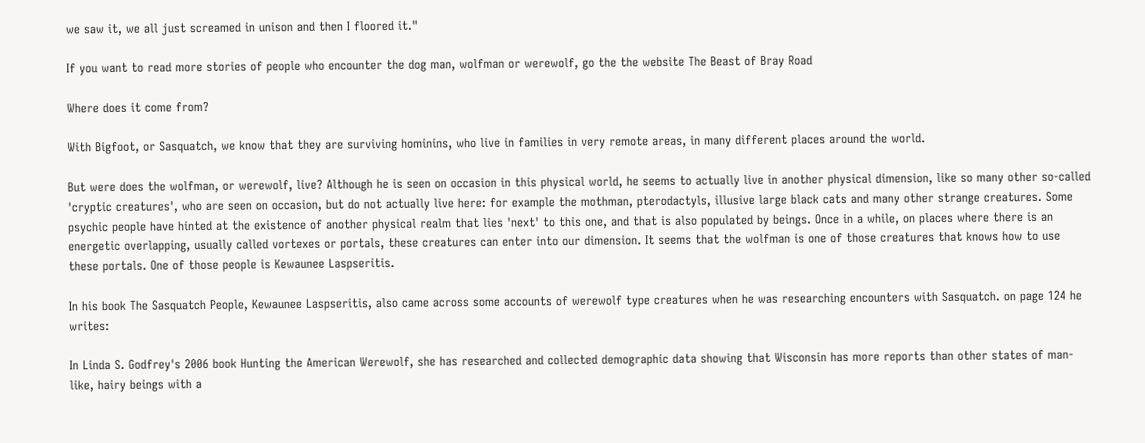we saw it, we all just screamed in unison and then I floored it."

If you want to read more stories of people who encounter the dog man, wolfman or werewolf, go the the website The Beast of Bray Road

Where does it come from?

With Bigfoot, or Sasquatch, we know that they are surviving hominins, who live in families in very remote areas, in many different places around the world.

But were does the wolfman, or werewolf, live? Although he is seen on occasion in this physical world, he seems to actually live in another physical dimension, like so many other so-called 'cryptic creatures', who are seen on occasion, but do not actually live here: for example the mothman, pterodactyls, illusive large black cats and many other strange creatures. Some psychic people have hinted at the existence of another physical realm that lies 'next' to this one, and that is also populated by beings. Once in a while, on places where there is an energetic overlapping, usually called vortexes or portals, these creatures can enter into our dimension. It seems that the wolfman is one of those creatures that knows how to use these portals. One of those people is Kewaunee Laspseritis.

In his book The Sasquatch People, Kewaunee Laspseritis, also came across some accounts of werewolf type creatures when he was researching encounters with Sasquatch. on page 124 he writes:

In Linda S. Godfrey's 2006 book Hunting the American Werewolf, she has researched and collected demographic data showing that Wisconsin has more reports than other states of man-like, hairy beings with a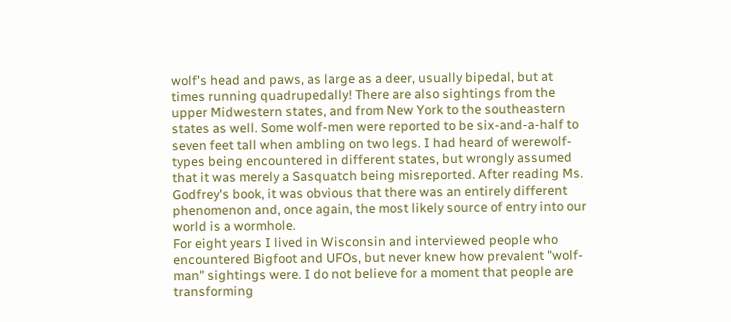wolf's head and paws, as large as a deer, usually bipedal, but at times running quadrupedally! There are also sightings from the upper Midwestern states, and from New York to the southeastern states as well. Some wolf-men were reported to be six-and-a-half to seven feet tall when ambling on two legs. I had heard of werewolf-types being encountered in different states, but wrongly assumed that it was merely a Sasquatch being misreported. After reading Ms. Godfrey's book, it was obvious that there was an entirely different phenomenon and, once again, the most likely source of entry into our world is a wormhole.
For eight years I lived in Wisconsin and interviewed people who encountered Bigfoot and UFOs, but never knew how prevalent "wolf-man" sightings were. I do not believe for a moment that people are transforming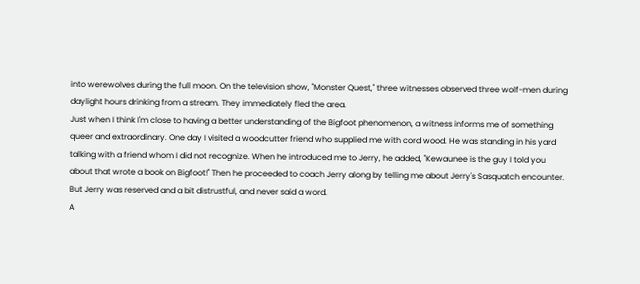into werewolves during the full moon. On the television show, "Monster Quest," three witnesses observed three wolf-men during daylight hours drinking from a stream. They immediately fled the area.
Just when I think I'm close to having a better understanding of the Bigfoot phenomenon, a witness informs me of something queer and extraordinary. One day I visited a woodcutter friend who supplied me with cord wood. He was standing in his yard talking with a friend whom I did not recognize. When he introduced me to Jerry, he added, "Kewaunee is the guy I told you about that wrote a book on Bigfoot!" Then he proceeded to coach Jerry along by telling me about Jerry's Sasquatch encounter. But Jerry was reserved and a bit distrustful, and never said a word.
A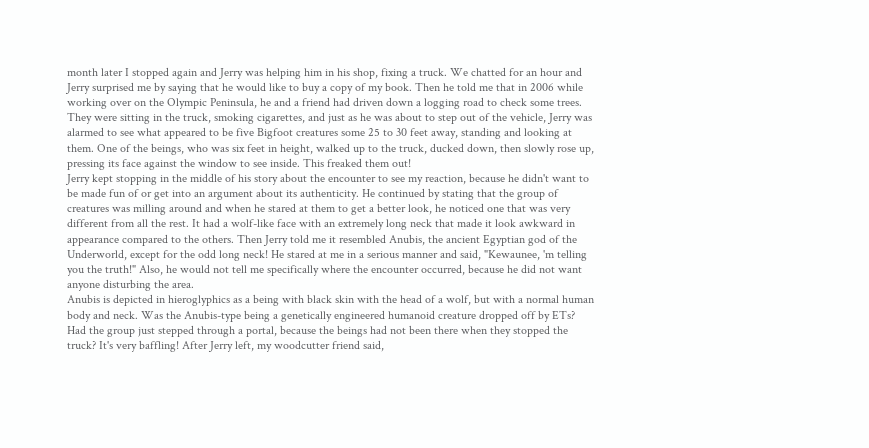month later I stopped again and Jerry was helping him in his shop, fixing a truck. We chatted for an hour and Jerry surprised me by saying that he would like to buy a copy of my book. Then he told me that in 2006 while working over on the Olympic Peninsula, he and a friend had driven down a logging road to check some trees. They were sitting in the truck, smoking cigarettes, and just as he was about to step out of the vehicle, Jerry was alarmed to see what appeared to be five Bigfoot creatures some 25 to 30 feet away, standing and looking at them. One of the beings, who was six feet in height, walked up to the truck, ducked down, then slowly rose up, pressing its face against the window to see inside. This freaked them out!
Jerry kept stopping in the middle of his story about the encounter to see my reaction, because he didn't want to be made fun of or get into an argument about its authenticity. He continued by stating that the group of creatures was milling around and when he stared at them to get a better look, he noticed one that was very different from all the rest. It had a wolf-like face with an extremely long neck that made it look awkward in appearance compared to the others. Then Jerry told me it resembled Anubis, the ancient Egyptian god of the Underworld, except for the odd long neck! He stared at me in a serious manner and said, "Kewaunee, 'm telling you the truth!" Also, he would not tell me specifically where the encounter occurred, because he did not want anyone disturbing the area.
Anubis is depicted in hieroglyphics as a being with black skin with the head of a wolf, but with a normal human body and neck. Was the Anubis-type being a genetically engineered humanoid creature dropped off by ETs? Had the group just stepped through a portal, because the beings had not been there when they stopped the truck? It's very baffling! After Jerry left, my woodcutter friend said,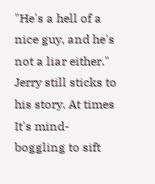"He's a hell of a nice guy, and he's not a liar either." Jerry still sticks to his story. At times It's mind-boggling to sift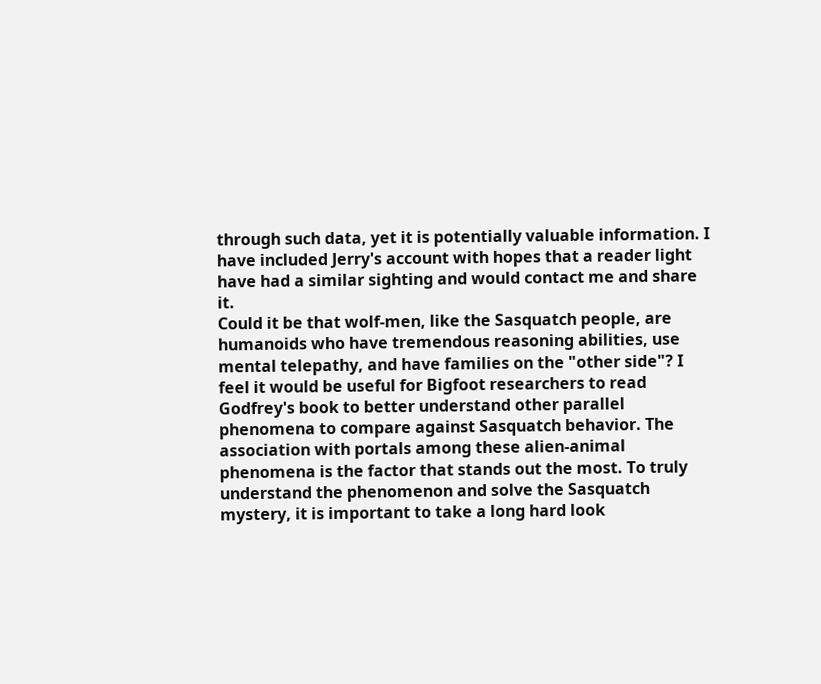through such data, yet it is potentially valuable information. I have included Jerry's account with hopes that a reader light have had a similar sighting and would contact me and share it.
Could it be that wolf-men, like the Sasquatch people, are humanoids who have tremendous reasoning abilities, use mental telepathy, and have families on the "other side"? I feel it would be useful for Bigfoot researchers to read Godfrey's book to better understand other parallel phenomena to compare against Sasquatch behavior. The association with portals among these alien-animal phenomena is the factor that stands out the most. To truly understand the phenomenon and solve the Sasquatch mystery, it is important to take a long hard look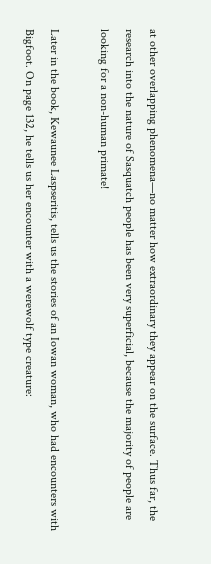at other overlapping phenomena—no matter how extraordinary they appear on the surface. Thus far, the research into the nature of Sasquatch people has been very superficial, because the majority of people are looking for a non-human primate!

Later in the book, Kewaunee Laspseritis, tells us the stories of an Iowan woman, who had encounters with Bigfoot. On page 132, he tells us her encounter with a werewolf type creature: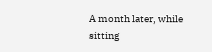A month later, while sitting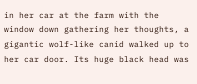in her car at the farm with the window down gathering her thoughts, a gigantic wolf-like canid walked up to her car door. Its huge black head was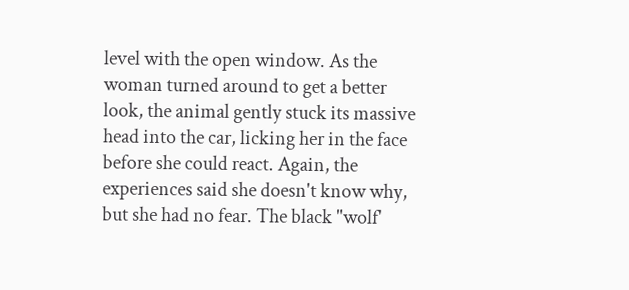level with the open window. As the woman turned around to get a better look, the animal gently stuck its massive head into the car, licking her in the face before she could react. Again, the experiences said she doesn't know why, but she had no fear. The black "wolf'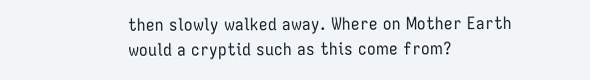then slowly walked away. Where on Mother Earth would a cryptid such as this come from?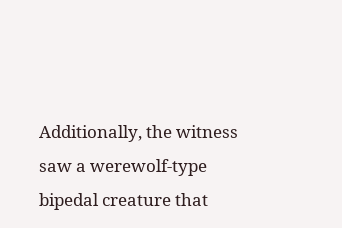Additionally, the witness saw a werewolf-type bipedal creature that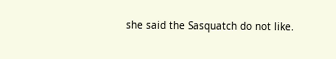she said the Sasquatch do not like.